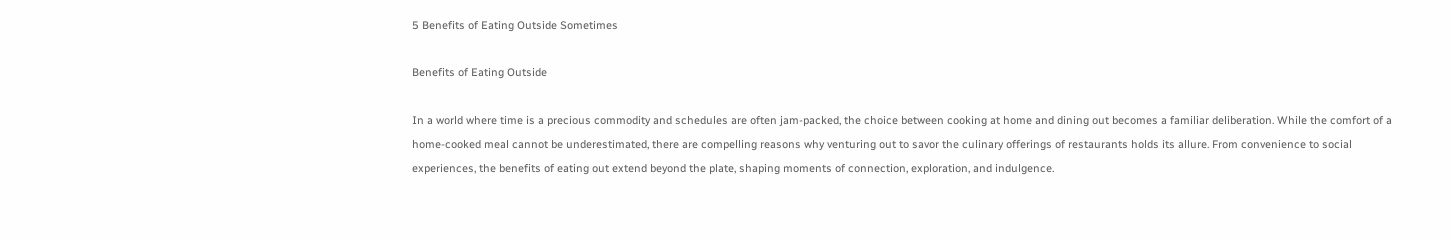5 Benefits of Eating Outside Sometimes

Benefits of Eating Outside

In a world where time is a precious commodity and schedules are often jam-packed, the choice between cooking at home and dining out becomes a familiar deliberation. While the comfort of a home-cooked meal cannot be underestimated, there are compelling reasons why venturing out to savor the culinary offerings of restaurants holds its allure. From convenience to social experiences, the benefits of eating out extend beyond the plate, shaping moments of connection, exploration, and indulgence.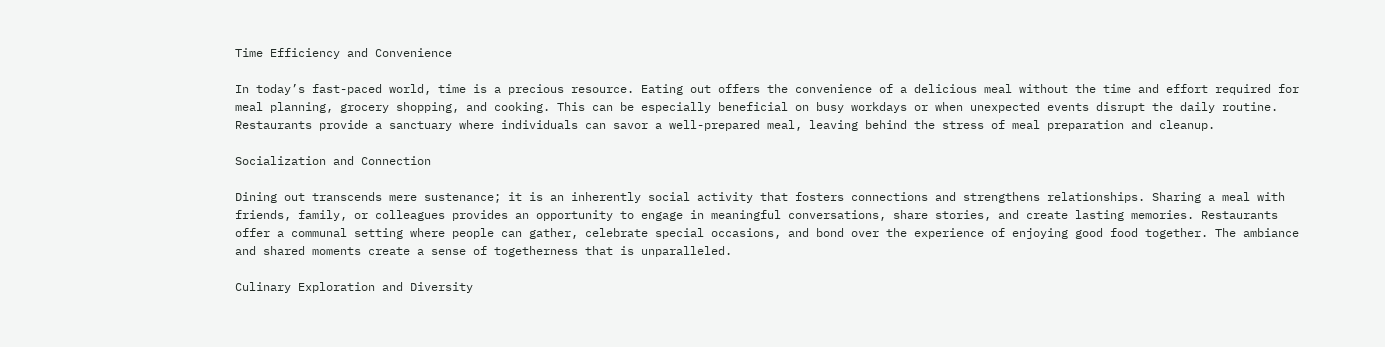Time Efficiency and Convenience

In today’s fast-paced world, time is a precious resource. Eating out offers the convenience of a delicious meal without the time and effort required for meal planning, grocery shopping, and cooking. This can be especially beneficial on busy workdays or when unexpected events disrupt the daily routine. Restaurants provide a sanctuary where individuals can savor a well-prepared meal, leaving behind the stress of meal preparation and cleanup.

Socialization and Connection

Dining out transcends mere sustenance; it is an inherently social activity that fosters connections and strengthens relationships. Sharing a meal with friends, family, or colleagues provides an opportunity to engage in meaningful conversations, share stories, and create lasting memories. Restaurants offer a communal setting where people can gather, celebrate special occasions, and bond over the experience of enjoying good food together. The ambiance and shared moments create a sense of togetherness that is unparalleled.

Culinary Exploration and Diversity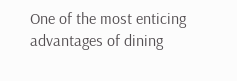One of the most enticing advantages of dining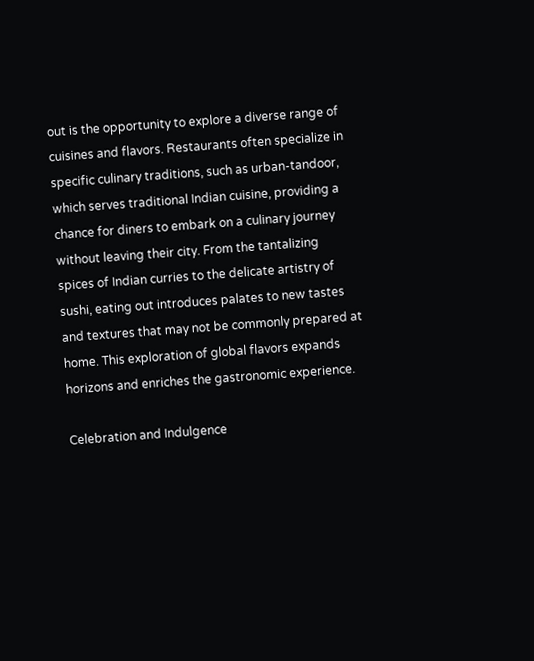out is the opportunity to explore a diverse range of cuisines and flavors. Restaurants often specialize in specific culinary traditions, such as urban-tandoor, which serves traditional Indian cuisine, providing a chance for diners to embark on a culinary journey without leaving their city. From the tantalizing spices of Indian curries to the delicate artistry of sushi, eating out introduces palates to new tastes and textures that may not be commonly prepared at home. This exploration of global flavors expands horizons and enriches the gastronomic experience.

Celebration and Indulgence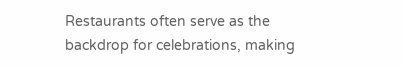Restaurants often serve as the backdrop for celebrations, making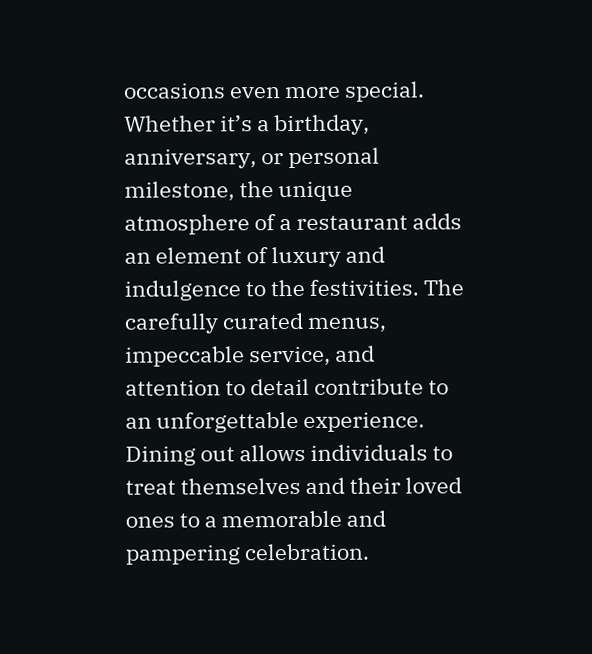occasions even more special. Whether it’s a birthday, anniversary, or personal milestone, the unique atmosphere of a restaurant adds an element of luxury and indulgence to the festivities. The carefully curated menus, impeccable service, and attention to detail contribute to an unforgettable experience. Dining out allows individuals to treat themselves and their loved ones to a memorable and pampering celebration.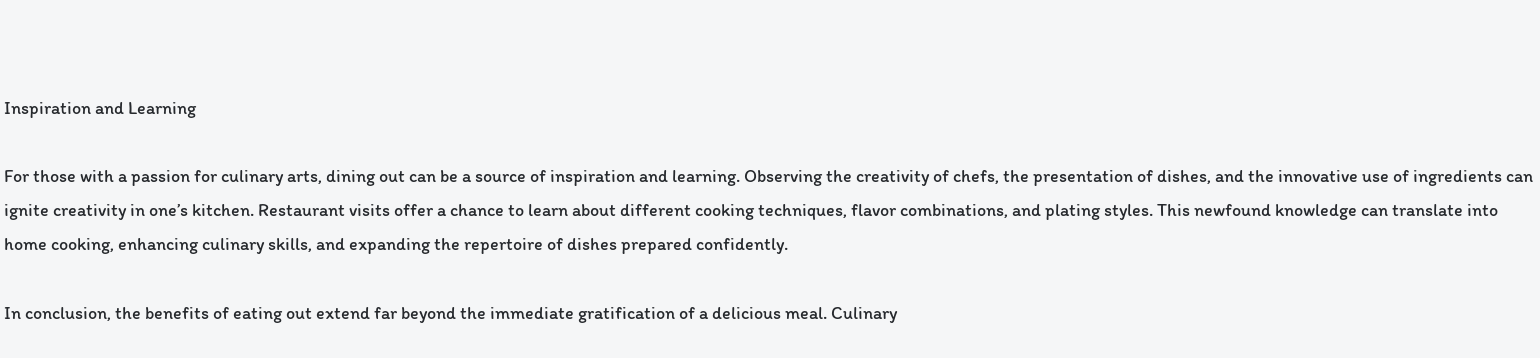Inspiration and Learning

For those with a passion for culinary arts, dining out can be a source of inspiration and learning. Observing the creativity of chefs, the presentation of dishes, and the innovative use of ingredients can ignite creativity in one’s kitchen. Restaurant visits offer a chance to learn about different cooking techniques, flavor combinations, and plating styles. This newfound knowledge can translate into home cooking, enhancing culinary skills, and expanding the repertoire of dishes prepared confidently.

In conclusion, the benefits of eating out extend far beyond the immediate gratification of a delicious meal. Culinary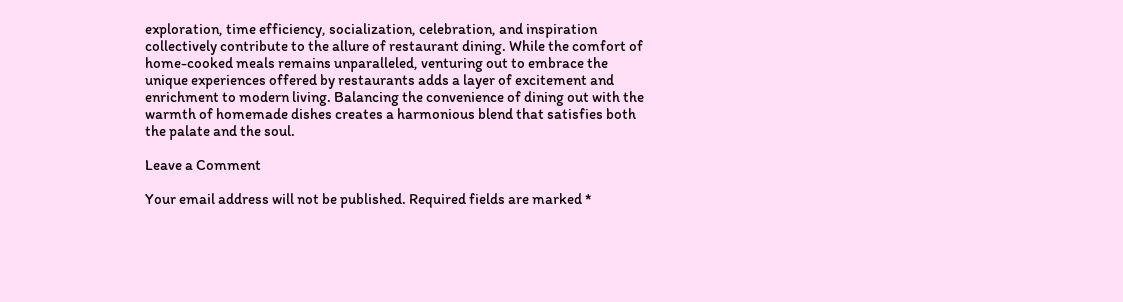exploration, time efficiency, socialization, celebration, and inspiration collectively contribute to the allure of restaurant dining. While the comfort of home-cooked meals remains unparalleled, venturing out to embrace the unique experiences offered by restaurants adds a layer of excitement and enrichment to modern living. Balancing the convenience of dining out with the warmth of homemade dishes creates a harmonious blend that satisfies both the palate and the soul.

Leave a Comment

Your email address will not be published. Required fields are marked *